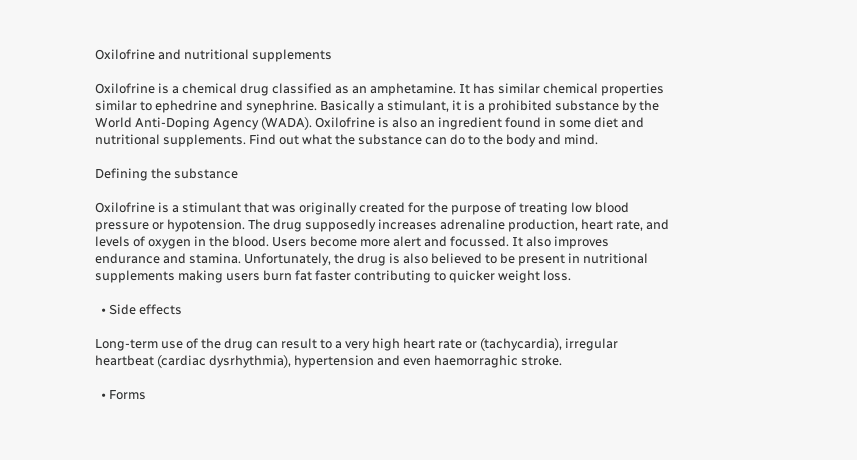Oxilofrine and nutritional supplements

Oxilofrine is a chemical drug classified as an amphetamine. It has similar chemical properties similar to ephedrine and synephrine. Basically a stimulant, it is a prohibited substance by the World Anti-Doping Agency (WADA). Oxilofrine is also an ingredient found in some diet and nutritional supplements. Find out what the substance can do to the body and mind.

Defining the substance

Oxilofrine is a stimulant that was originally created for the purpose of treating low blood pressure or hypotension. The drug supposedly increases adrenaline production, heart rate, and levels of oxygen in the blood. Users become more alert and focussed. It also improves endurance and stamina. Unfortunately, the drug is also believed to be present in nutritional supplements making users burn fat faster contributing to quicker weight loss.

  • Side effects

Long-term use of the drug can result to a very high heart rate or (tachycardia), irregular heartbeat (cardiac dysrhythmia), hypertension and even haemorraghic stroke.

  • Forms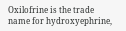Oxilofrine is the trade name for hydroxyephrine,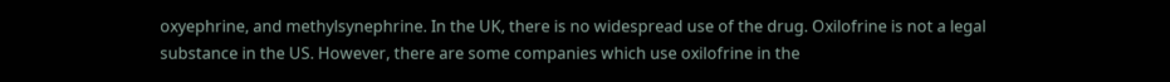oxyephrine, and methylsynephrine. In the UK, there is no widespread use of the drug. Oxilofrine is not a legal substance in the US. However, there are some companies which use oxilofrine in the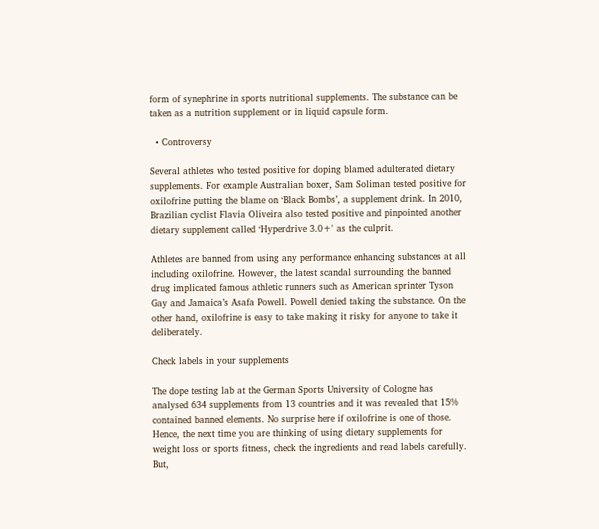form of synephrine in sports nutritional supplements. The substance can be taken as a nutrition supplement or in liquid capsule form.

  • Controversy

Several athletes who tested positive for doping blamed adulterated dietary supplements. For example Australian boxer, Sam Soliman tested positive for oxilofrine putting the blame on ‘Black Bombs’, a supplement drink. In 2010, Brazilian cyclist Flavia Oliveira also tested positive and pinpointed another dietary supplement called ‘Hyperdrive 3.0+' as the culprit.

Athletes are banned from using any performance enhancing substances at all including oxilofrine. However, the latest scandal surrounding the banned drug implicated famous athletic runners such as American sprinter Tyson Gay and Jamaica’s Asafa Powell. Powell denied taking the substance. On the other hand, oxilofrine is easy to take making it risky for anyone to take it deliberately.

Check labels in your supplements

The dope testing lab at the German Sports University of Cologne has analysed 634 supplements from 13 countries and it was revealed that 15% contained banned elements. No surprise here if oxilofrine is one of those. Hence, the next time you are thinking of using dietary supplements for weight loss or sports fitness, check the ingredients and read labels carefully. But,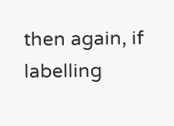then again, if labelling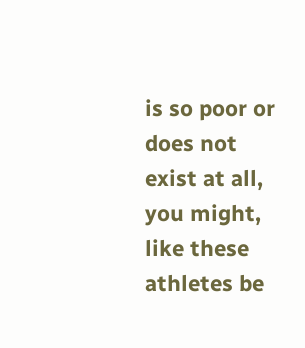is so poor or does not exist at all, you might, like these athletes be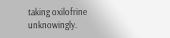taking oxilofrine unknowingly.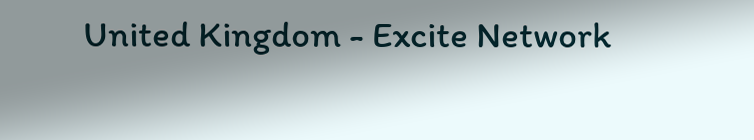United Kingdom - Excite Network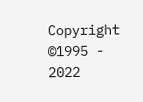Copyright ©1995 - 2022